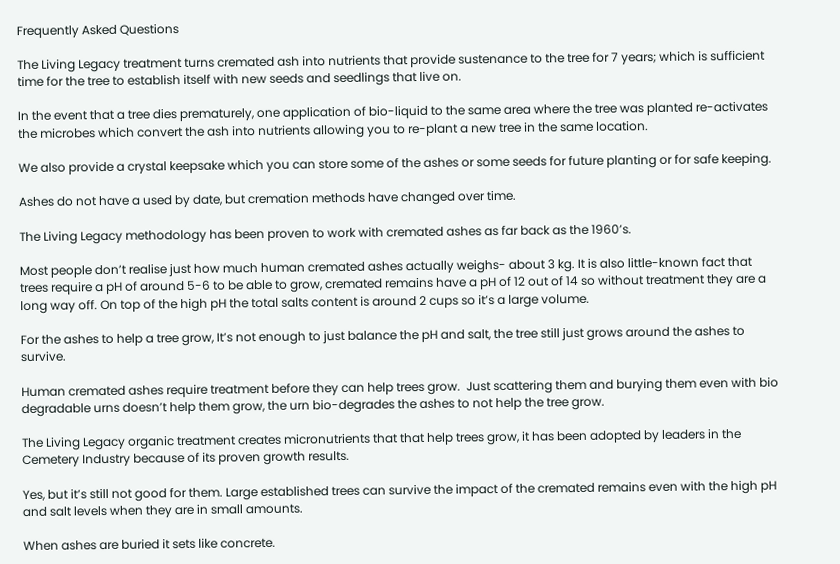Frequently Asked Questions

The Living Legacy treatment turns cremated ash into nutrients that provide sustenance to the tree for 7 years; which is sufficient time for the tree to establish itself with new seeds and seedlings that live on.

In the event that a tree dies prematurely, one application of bio-liquid to the same area where the tree was planted re-activates the microbes which convert the ash into nutrients allowing you to re-plant a new tree in the same location.

We also provide a crystal keepsake which you can store some of the ashes or some seeds for future planting or for safe keeping.

Ashes do not have a used by date, but cremation methods have changed over time.

The Living Legacy methodology has been proven to work with cremated ashes as far back as the 1960’s.

Most people don’t realise just how much human cremated ashes actually weighs- about 3 kg. It is also little-known fact that trees require a pH of around 5-6 to be able to grow, cremated remains have a pH of 12 out of 14 so without treatment they are a long way off. On top of the high pH the total salts content is around 2 cups so it’s a large volume.

For the ashes to help a tree grow, It’s not enough to just balance the pH and salt, the tree still just grows around the ashes to survive.

Human cremated ashes require treatment before they can help trees grow.  Just scattering them and burying them even with bio degradable urns doesn’t help them grow, the urn bio-degrades the ashes to not help the tree grow.

The Living Legacy organic treatment creates micronutrients that that help trees grow, it has been adopted by leaders in the Cemetery Industry because of its proven growth results.

Yes, but it’s still not good for them. Large established trees can survive the impact of the cremated remains even with the high pH and salt levels when they are in small amounts.

When ashes are buried it sets like concrete.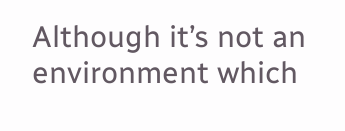Although it’s not an environment which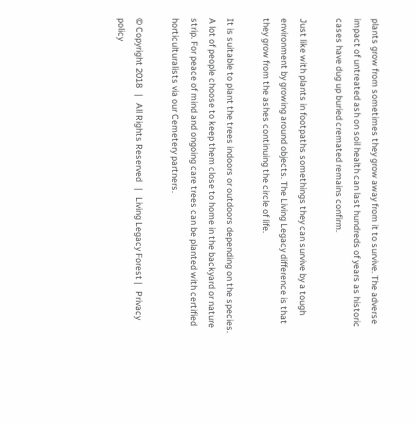plants grow from sometimes they grow away from it to survive. The adverse impact of untreated ash on soil health can last hundreds of years as historic cases have dug up buried cremated remains confirm.

Just like with plants in footpaths somethings they can survive by a tough environment by growing around objects. The Living Legacy difference is that they grow from the ashes continuing the circle of life.

It is suitable to plant the trees indoors or outdoors depending on the species. A lot of people choose to keep them close to home in the backyard or nature strip. For peace of mind and ongoing care trees can be planted with certified horticulturalists via our Cemetery partners.

© Copyright 2018   |   All Rights Reserved   |   Living Legacy Forest |   Privacy policy